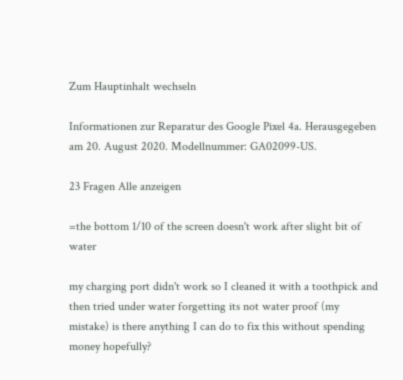Zum Hauptinhalt wechseln

Informationen zur Reparatur des Google Pixel 4a. Herausgegeben am 20. August 2020. Modellnummer: GA02099-US.

23 Fragen Alle anzeigen

=the bottom 1/10 of the screen doesn't work after slight bit of water

my charging port didn't work so I cleaned it with a toothpick and then tried under water forgetting its not water proof (my mistake) is there anything I can do to fix this without spending money hopefully?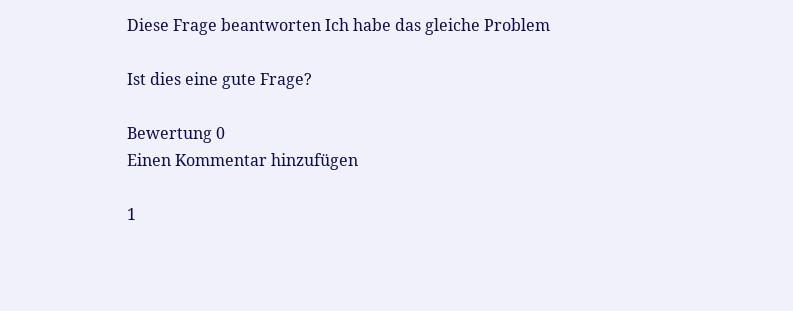Diese Frage beantworten Ich habe das gleiche Problem

Ist dies eine gute Frage?

Bewertung 0
Einen Kommentar hinzufügen

1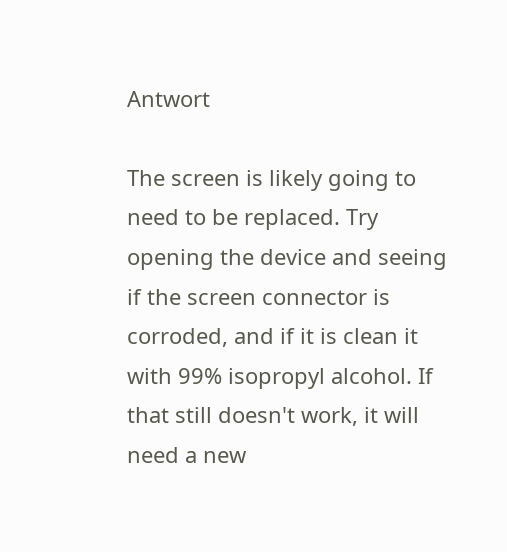Antwort

The screen is likely going to need to be replaced. Try opening the device and seeing if the screen connector is corroded, and if it is clean it with 99% isopropyl alcohol. If that still doesn't work, it will need a new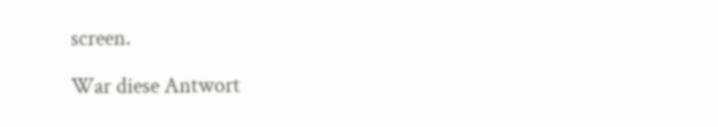screen.

War diese Antwort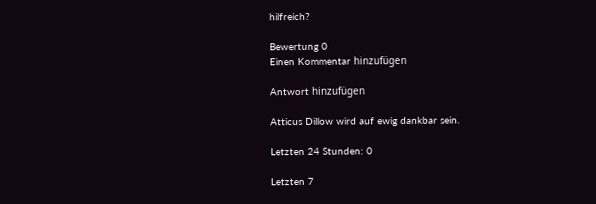hilfreich?

Bewertung 0
Einen Kommentar hinzufügen

Antwort hinzufügen

Atticus Dillow wird auf ewig dankbar sein.

Letzten 24 Stunden: 0

Letzten 7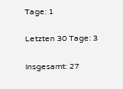Tage: 1

Letzten 30 Tage: 3

Insgesamt: 27